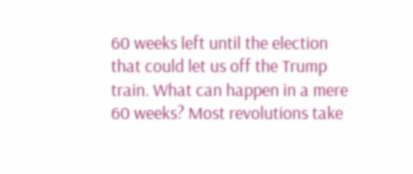60 weeks left until the election that could let us off the Trump train. What can happen in a mere 60 weeks? Most revolutions take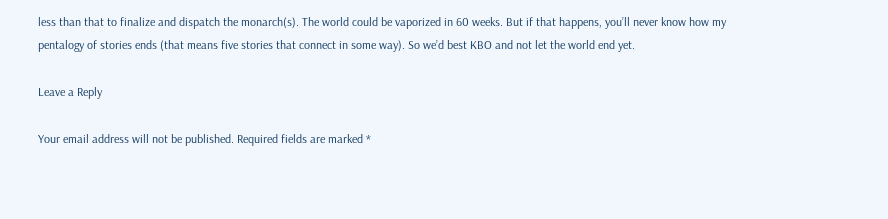less than that to finalize and dispatch the monarch(s). The world could be vaporized in 60 weeks. But if that happens, you’ll never know how my pentalogy of stories ends (that means five stories that connect in some way). So we’d best KBO and not let the world end yet.

Leave a Reply

Your email address will not be published. Required fields are marked *